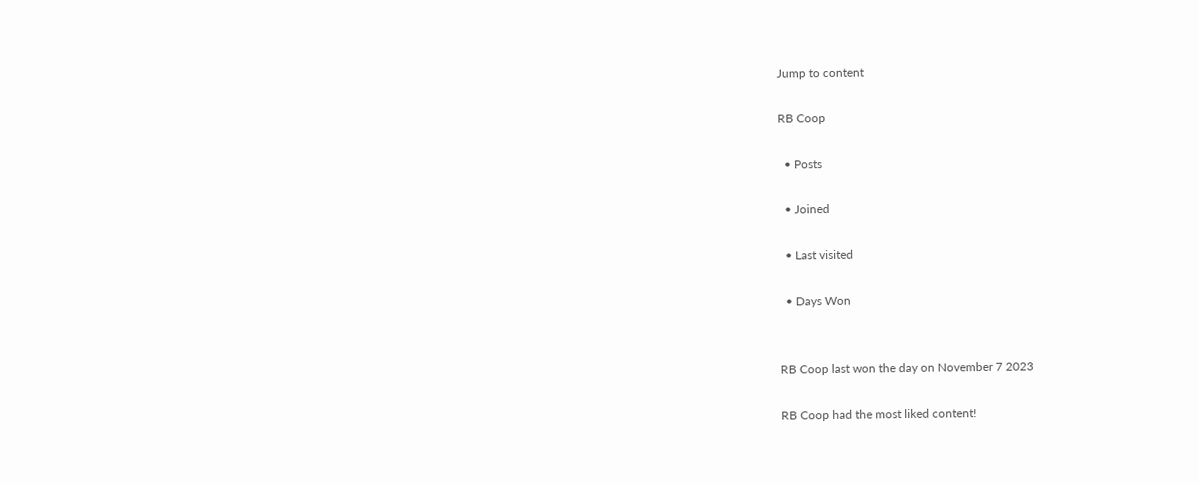Jump to content

RB Coop

  • Posts

  • Joined

  • Last visited

  • Days Won


RB Coop last won the day on November 7 2023

RB Coop had the most liked content!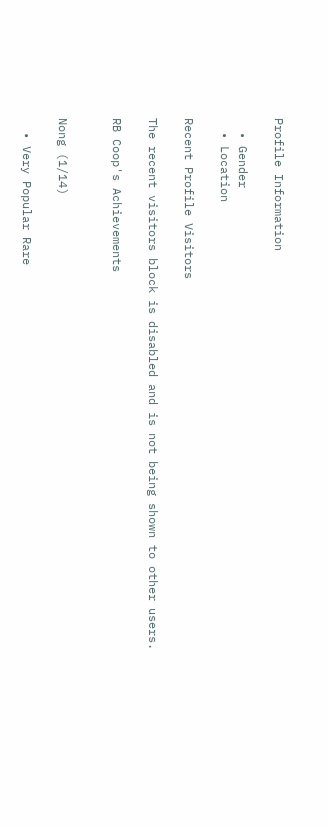Profile Information

  • Gender
  • Location

Recent Profile Visitors

The recent visitors block is disabled and is not being shown to other users.

RB Coop's Achievements


Nong (1/14)

  • Very Popular Rare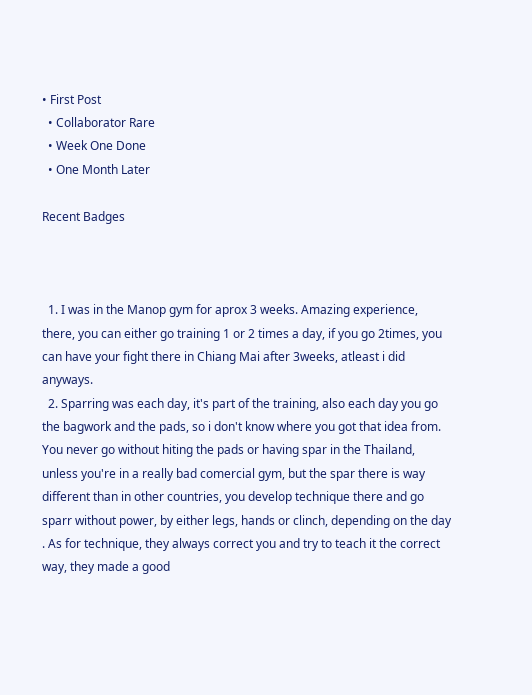• First Post
  • Collaborator Rare
  • Week One Done
  • One Month Later

Recent Badges



  1. I was in the Manop gym for aprox 3 weeks. Amazing experience, there, you can either go training 1 or 2 times a day, if you go 2times, you can have your fight there in Chiang Mai after 3weeks, atleast i did anyways.
  2. Sparring was each day, it's part of the training, also each day you go the bagwork and the pads, so i don't know where you got that idea from. You never go without hiting the pads or having spar in the Thailand, unless you're in a really bad comercial gym, but the spar there is way different than in other countries, you develop technique there and go sparr without power, by either legs, hands or clinch, depending on the day . As for technique, they always correct you and try to teach it the correct way, they made a good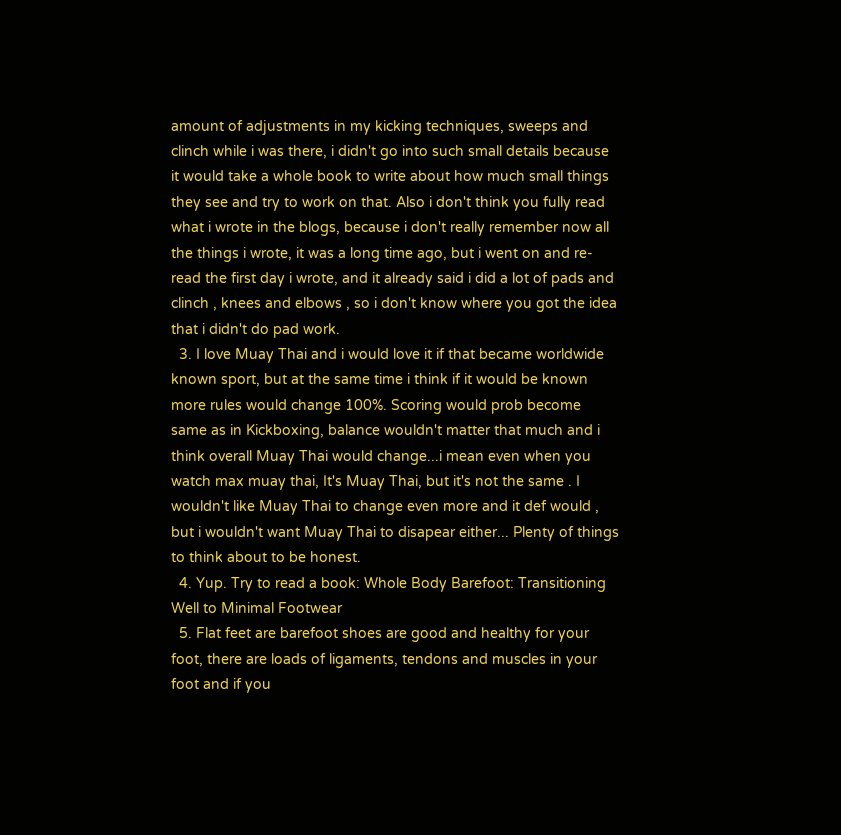amount of adjustments in my kicking techniques, sweeps and clinch while i was there, i didn't go into such small details because it would take a whole book to write about how much small things they see and try to work on that. Also i don't think you fully read what i wrote in the blogs, because i don't really remember now all the things i wrote, it was a long time ago, but i went on and re-read the first day i wrote, and it already said i did a lot of pads and clinch , knees and elbows , so i don't know where you got the idea that i didn't do pad work.
  3. I love Muay Thai and i would love it if that became worldwide known sport, but at the same time i think if it would be known more rules would change 100%. Scoring would prob become same as in Kickboxing, balance wouldn't matter that much and i think overall Muay Thai would change...i mean even when you watch max muay thai, It's Muay Thai, but it's not the same . I wouldn't like Muay Thai to change even more and it def would , but i wouldn't want Muay Thai to disapear either... Plenty of things to think about to be honest.
  4. Yup. Try to read a book: Whole Body Barefoot: Transitioning Well to Minimal Footwear
  5. Flat feet are barefoot shoes are good and healthy for your foot, there are loads of ligaments, tendons and muscles in your foot and if you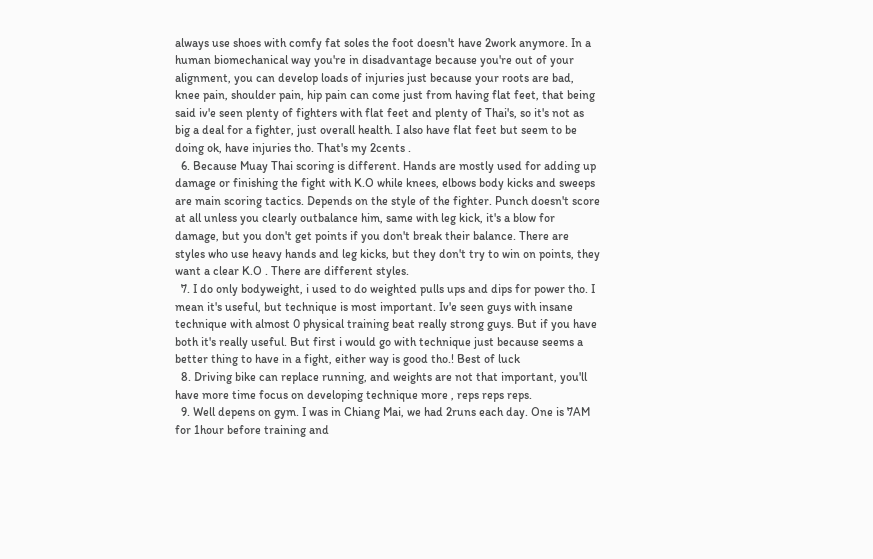always use shoes with comfy fat soles the foot doesn't have 2work anymore. In a human biomechanical way you're in disadvantage because you're out of your alignment, you can develop loads of injuries just because your roots are bad, knee pain, shoulder pain, hip pain can come just from having flat feet, that being said iv'e seen plenty of fighters with flat feet and plenty of Thai's, so it's not as big a deal for a fighter, just overall health. I also have flat feet but seem to be doing ok, have injuries tho. That's my 2cents .
  6. Because Muay Thai scoring is different. Hands are mostly used for adding up damage or finishing the fight with K.O while knees, elbows body kicks and sweeps are main scoring tactics. Depends on the style of the fighter. Punch doesn't score at all unless you clearly outbalance him, same with leg kick, it's a blow for damage, but you don't get points if you don't break their balance. There are styles who use heavy hands and leg kicks, but they don't try to win on points, they want a clear K.O . There are different styles.
  7. I do only bodyweight, i used to do weighted pulls ups and dips for power tho. I mean it's useful, but technique is most important. Iv'e seen guys with insane technique with almost 0 physical training beat really strong guys. But if you have both it's really useful. But first i would go with technique just because seems a better thing to have in a fight, either way is good tho.! Best of luck
  8. Driving bike can replace running, and weights are not that important, you'll have more time focus on developing technique more , reps reps reps.
  9. Well depens on gym. I was in Chiang Mai, we had 2runs each day. One is 7AM for 1hour before training and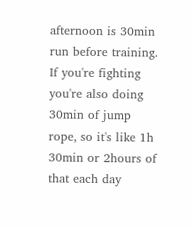afternoon is 30min run before training. If you're fighting you're also doing 30min of jump rope, so it's like 1h 30min or 2hours of that each day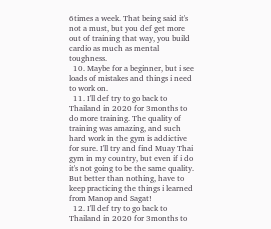6times a week. That being said it's not a must, but you def get more out of training that way, you build cardio as much as mental toughness.
  10. Maybe for a beginner, but i see loads of mistakes and things i need to work on.
  11. I'll def try to go back to Thailand in 2020 for 3months to do more training. The quality of training was amazing, and such hard work in the gym is addictive for sure. I'll try and find Muay Thai gym in my country, but even if i do it's not going to be the same quality. But better than nothing, have to keep practicing the things i learned from Manop and Sagat!
  12. I'll def try to go back to Thailand in 2020 for 3months to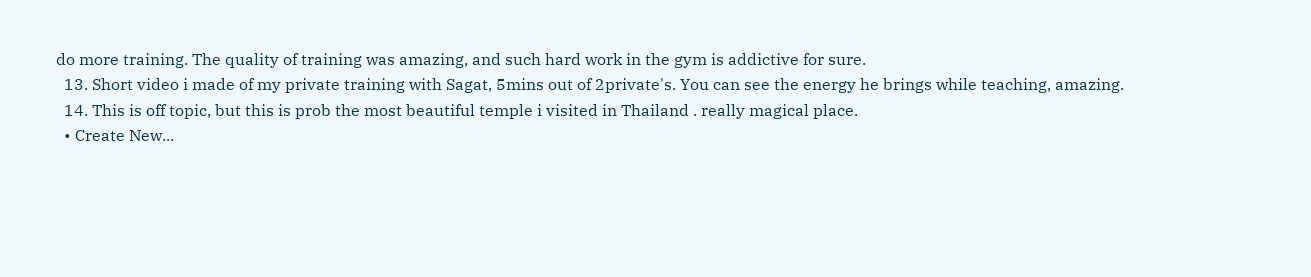do more training. The quality of training was amazing, and such hard work in the gym is addictive for sure.
  13. Short video i made of my private training with Sagat, 5mins out of 2private's. You can see the energy he brings while teaching, amazing.
  14. This is off topic, but this is prob the most beautiful temple i visited in Thailand . really magical place.
  • Create New...